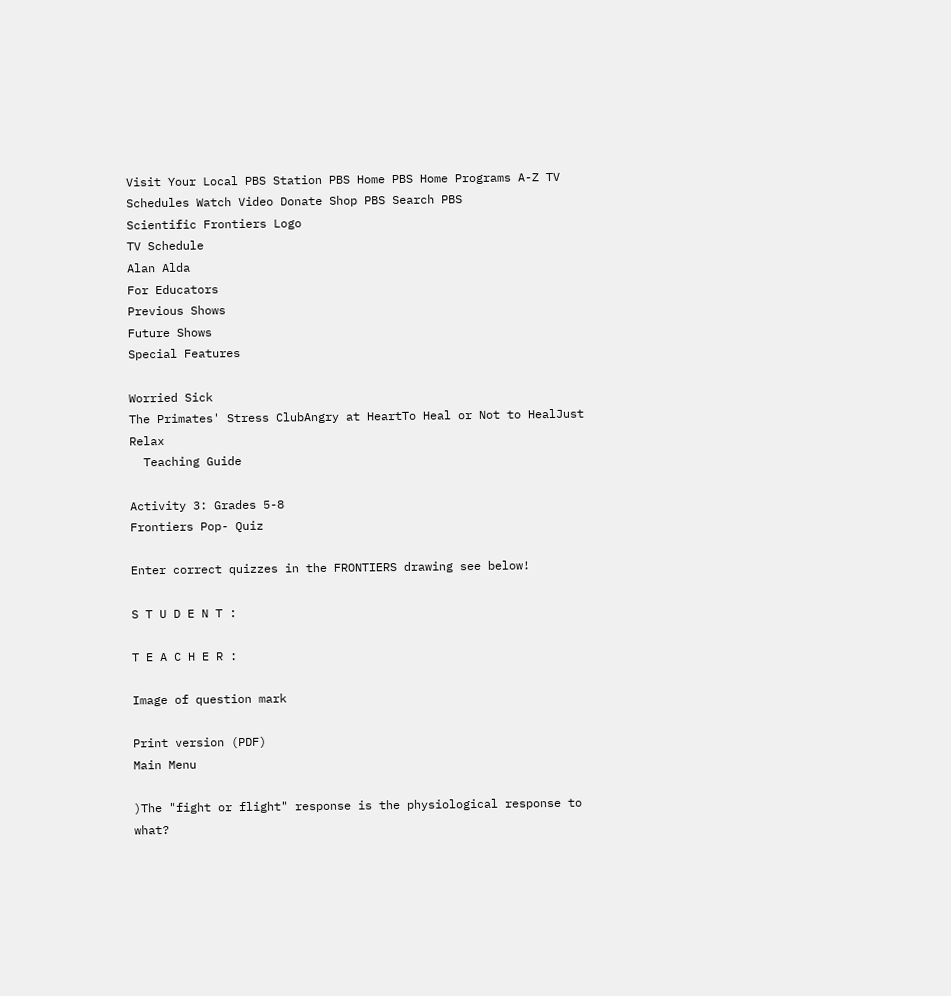Visit Your Local PBS Station PBS Home PBS Home Programs A-Z TV Schedules Watch Video Donate Shop PBS Search PBS
Scientific Frontiers Logo
TV Schedule
Alan Alda
For Educators
Previous Shows
Future Shows
Special Features

Worried Sick
The Primates' Stress ClubAngry at HeartTo Heal or Not to HealJust Relax
  Teaching Guide

Activity 3: Grades 5-8
Frontiers Pop- Quiz

Enter correct quizzes in the FRONTIERS drawing see below!

S T U D E N T :

T E A C H E R :

Image of question mark

Print version (PDF)
Main Menu

)The "fight or flight" response is the physiological response to what?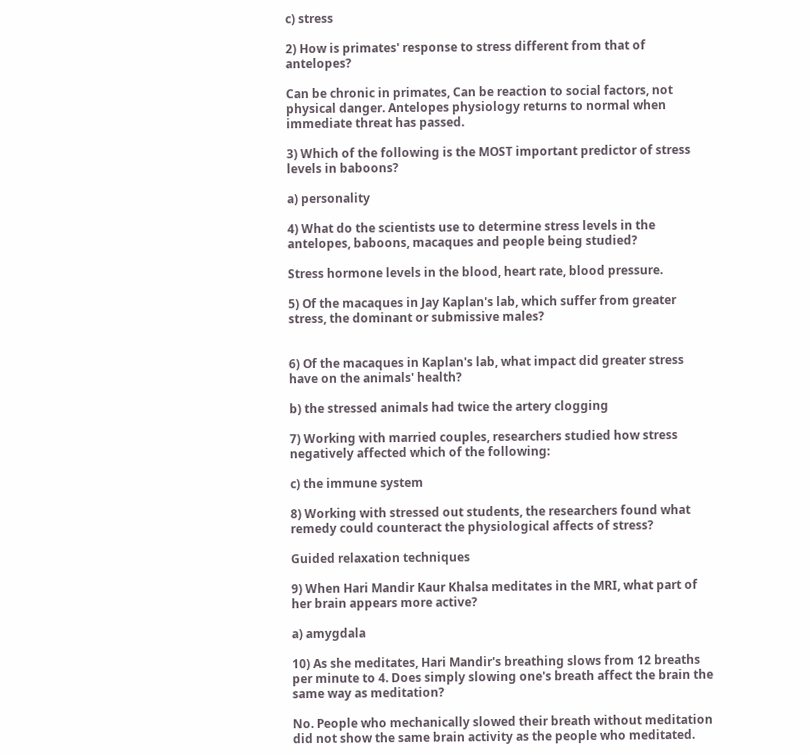c) stress

2) How is primates' response to stress different from that of antelopes?

Can be chronic in primates, Can be reaction to social factors, not physical danger. Antelopes physiology returns to normal when immediate threat has passed.

3) Which of the following is the MOST important predictor of stress levels in baboons?

a) personality

4) What do the scientists use to determine stress levels in the antelopes, baboons, macaques and people being studied?

Stress hormone levels in the blood, heart rate, blood pressure.

5) Of the macaques in Jay Kaplan's lab, which suffer from greater stress, the dominant or submissive males?


6) Of the macaques in Kaplan's lab, what impact did greater stress have on the animals' health?

b) the stressed animals had twice the artery clogging

7) Working with married couples, researchers studied how stress negatively affected which of the following:

c) the immune system

8) Working with stressed out students, the researchers found what remedy could counteract the physiological affects of stress?

Guided relaxation techniques

9) When Hari Mandir Kaur Khalsa meditates in the MRI, what part of her brain appears more active?

a) amygdala

10) As she meditates, Hari Mandir's breathing slows from 12 breaths per minute to 4. Does simply slowing one's breath affect the brain the same way as meditation?

No. People who mechanically slowed their breath without meditation did not show the same brain activity as the people who meditated.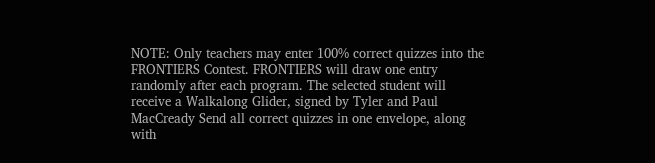NOTE: Only teachers may enter 100% correct quizzes into the FRONTIERS Contest. FRONTIERS will draw one entry randomly after each program. The selected student will receive a Walkalong Glider, signed by Tyler and Paul MacCready Send all correct quizzes in one envelope, along with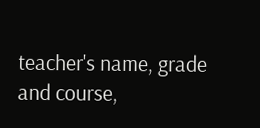teacher's name, grade and course,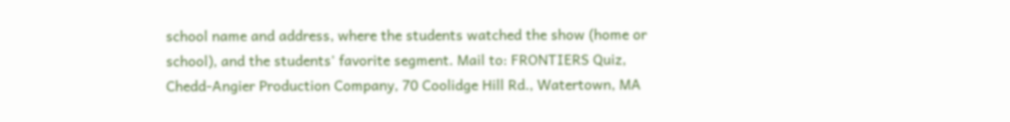school name and address, where the students watched the show (home or school), and the students' favorite segment. Mail to: FRONTIERS Quiz, Chedd-Angier Production Company, 70 Coolidge Hill Rd., Watertown, MA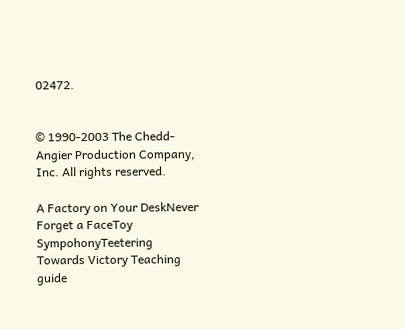02472.


© 1990-2003 The Chedd-Angier Production Company, Inc. All rights reserved.

A Factory on Your DeskNever Forget a FaceToy SympohonyTeetering Towards Victory Teaching guide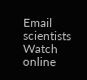Email scientists Watch online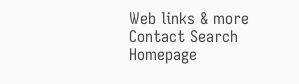Web links & more Contact Search Homepage